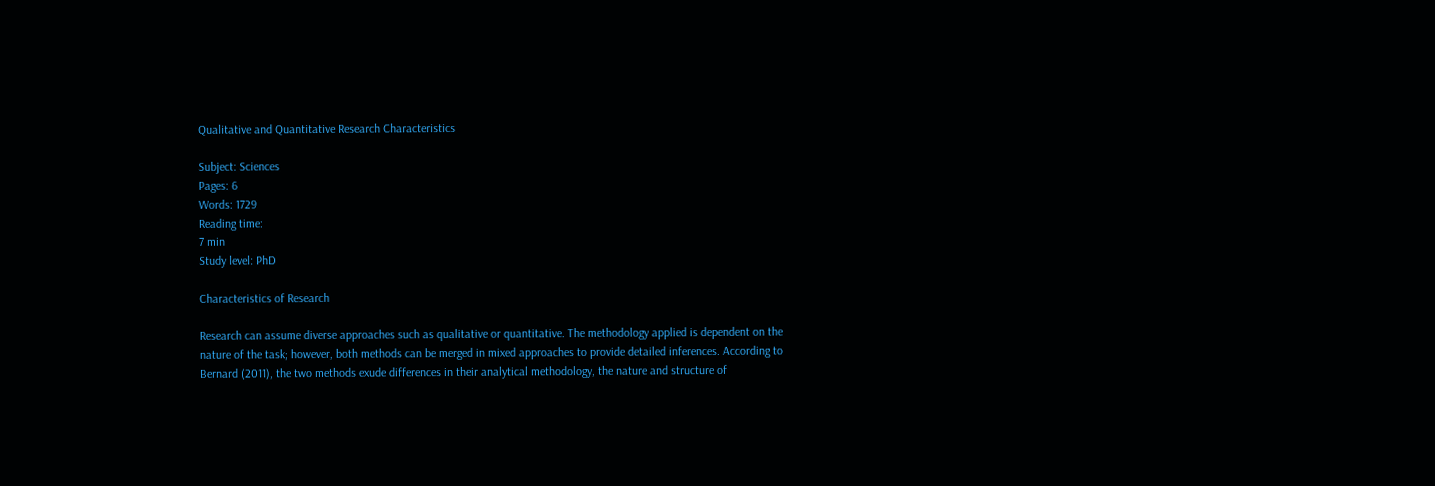Qualitative and Quantitative Research Characteristics

Subject: Sciences
Pages: 6
Words: 1729
Reading time:
7 min
Study level: PhD

Characteristics of Research

Research can assume diverse approaches such as qualitative or quantitative. The methodology applied is dependent on the nature of the task; however, both methods can be merged in mixed approaches to provide detailed inferences. According to Bernard (2011), the two methods exude differences in their analytical methodology, the nature and structure of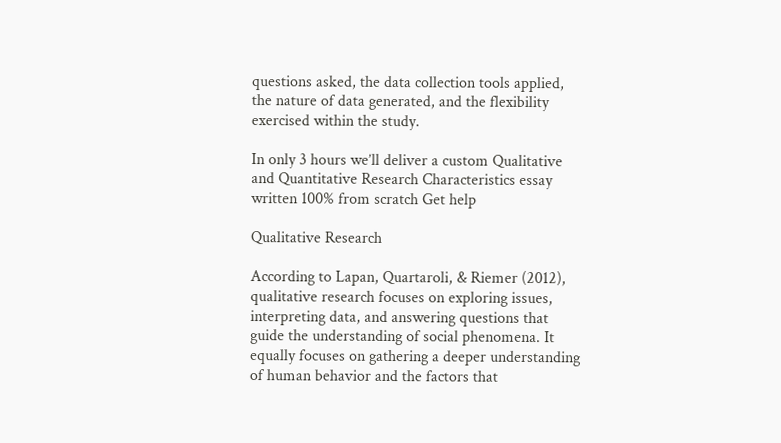questions asked, the data collection tools applied, the nature of data generated, and the flexibility exercised within the study.

In only 3 hours we’ll deliver a custom Qualitative and Quantitative Research Characteristics essay written 100% from scratch Get help

Qualitative Research

According to Lapan, Quartaroli, & Riemer (2012), qualitative research focuses on exploring issues, interpreting data, and answering questions that guide the understanding of social phenomena. It equally focuses on gathering a deeper understanding of human behavior and the factors that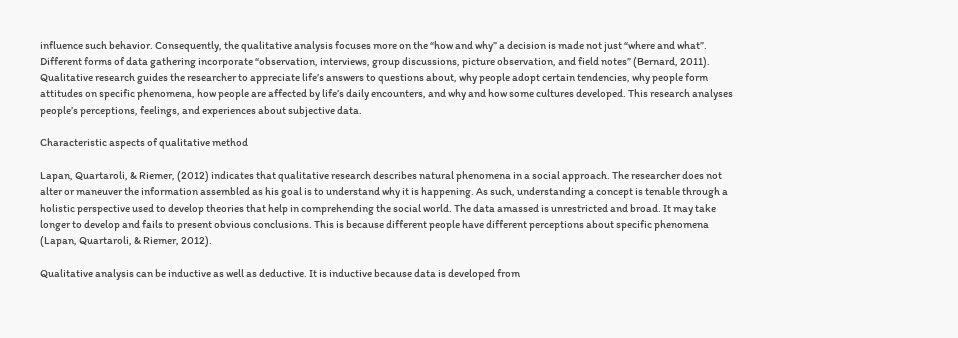influence such behavior. Consequently, the qualitative analysis focuses more on the “how and why” a decision is made not just “where and what”. Different forms of data gathering incorporate “observation, interviews, group discussions, picture observation, and field notes” (Bernard, 2011). Qualitative research guides the researcher to appreciate life’s answers to questions about, why people adopt certain tendencies, why people form attitudes on specific phenomena, how people are affected by life’s daily encounters, and why and how some cultures developed. This research analyses people’s perceptions, feelings, and experiences about subjective data.

Characteristic aspects of qualitative method

Lapan, Quartaroli, & Riemer, (2012) indicates that qualitative research describes natural phenomena in a social approach. The researcher does not alter or maneuver the information assembled as his goal is to understand why it is happening. As such, understanding a concept is tenable through a holistic perspective used to develop theories that help in comprehending the social world. The data amassed is unrestricted and broad. It may take longer to develop and fails to present obvious conclusions. This is because different people have different perceptions about specific phenomena (Lapan, Quartaroli, & Riemer, 2012).

Qualitative analysis can be inductive as well as deductive. It is inductive because data is developed from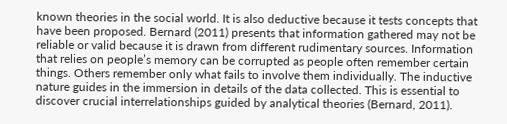known theories in the social world. It is also deductive because it tests concepts that have been proposed. Bernard (2011) presents that information gathered may not be reliable or valid because it is drawn from different rudimentary sources. Information that relies on people’s memory can be corrupted as people often remember certain things. Others remember only what fails to involve them individually. The inductive nature guides in the immersion in details of the data collected. This is essential to discover crucial interrelationships guided by analytical theories (Bernard, 2011).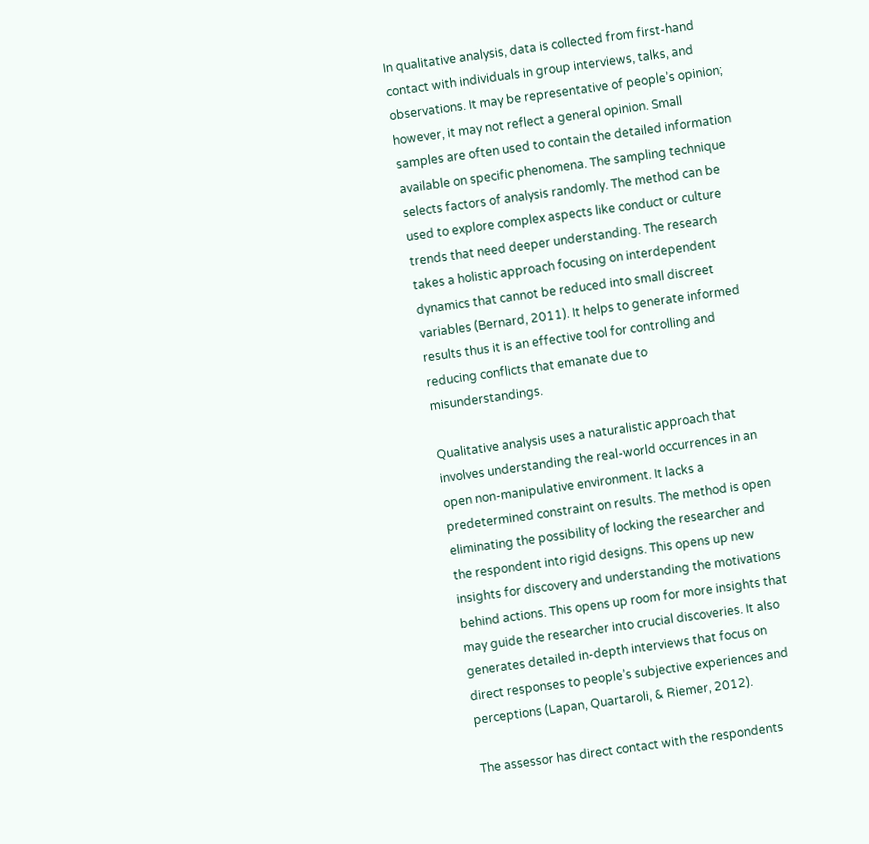In qualitative analysis, data is collected from first-hand contact with individuals in group interviews, talks, and observations. It may be representative of people’s opinion; however, it may not reflect a general opinion. Small samples are often used to contain the detailed information available on specific phenomena. The sampling technique selects factors of analysis randomly. The method can be used to explore complex aspects like conduct or culture trends that need deeper understanding. The research takes a holistic approach focusing on interdependent dynamics that cannot be reduced into small discreet variables (Bernard, 2011). It helps to generate informed results thus it is an effective tool for controlling and reducing conflicts that emanate due to misunderstandings.

Qualitative analysis uses a naturalistic approach that involves understanding the real-world occurrences in an open non-manipulative environment. It lacks a predetermined constraint on results. The method is open eliminating the possibility of locking the researcher and the respondent into rigid designs. This opens up new insights for discovery and understanding the motivations behind actions. This opens up room for more insights that may guide the researcher into crucial discoveries. It also generates detailed in-depth interviews that focus on direct responses to people’s subjective experiences and perceptions (Lapan, Quartaroli, & Riemer, 2012).

The assessor has direct contact with the respondents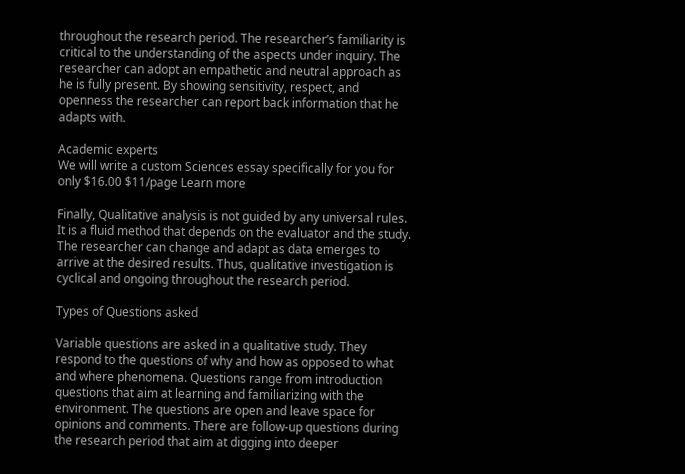throughout the research period. The researcher’s familiarity is critical to the understanding of the aspects under inquiry. The researcher can adopt an empathetic and neutral approach as he is fully present. By showing sensitivity, respect, and openness the researcher can report back information that he adapts with.

Academic experts
We will write a custom Sciences essay specifically for you for only $16.00 $11/page Learn more

Finally, Qualitative analysis is not guided by any universal rules. It is a fluid method that depends on the evaluator and the study. The researcher can change and adapt as data emerges to arrive at the desired results. Thus, qualitative investigation is cyclical and ongoing throughout the research period.

Types of Questions asked

Variable questions are asked in a qualitative study. They respond to the questions of why and how as opposed to what and where phenomena. Questions range from introduction questions that aim at learning and familiarizing with the environment. The questions are open and leave space for opinions and comments. There are follow-up questions during the research period that aim at digging into deeper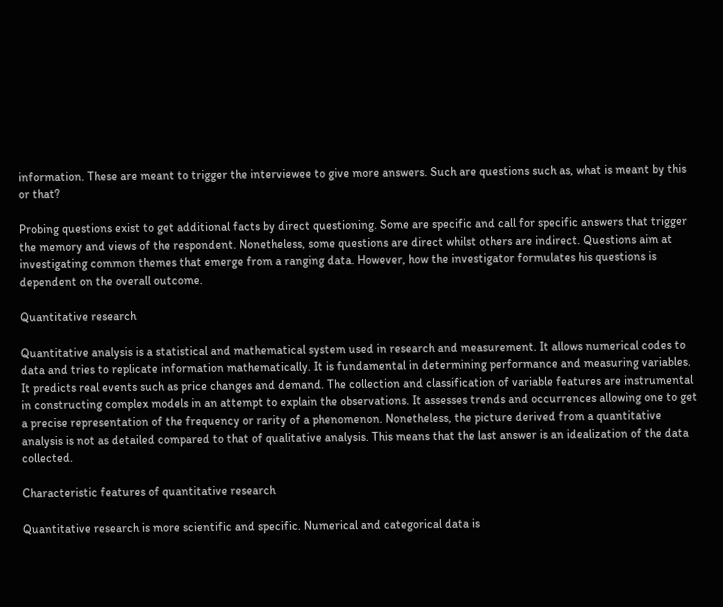information. These are meant to trigger the interviewee to give more answers. Such are questions such as, what is meant by this or that?

Probing questions exist to get additional facts by direct questioning. Some are specific and call for specific answers that trigger the memory and views of the respondent. Nonetheless, some questions are direct whilst others are indirect. Questions aim at investigating common themes that emerge from a ranging data. However, how the investigator formulates his questions is dependent on the overall outcome.

Quantitative research

Quantitative analysis is a statistical and mathematical system used in research and measurement. It allows numerical codes to data and tries to replicate information mathematically. It is fundamental in determining performance and measuring variables. It predicts real events such as price changes and demand. The collection and classification of variable features are instrumental in constructing complex models in an attempt to explain the observations. It assesses trends and occurrences allowing one to get a precise representation of the frequency or rarity of a phenomenon. Nonetheless, the picture derived from a quantitative analysis is not as detailed compared to that of qualitative analysis. This means that the last answer is an idealization of the data collected.

Characteristic features of quantitative research

Quantitative research is more scientific and specific. Numerical and categorical data is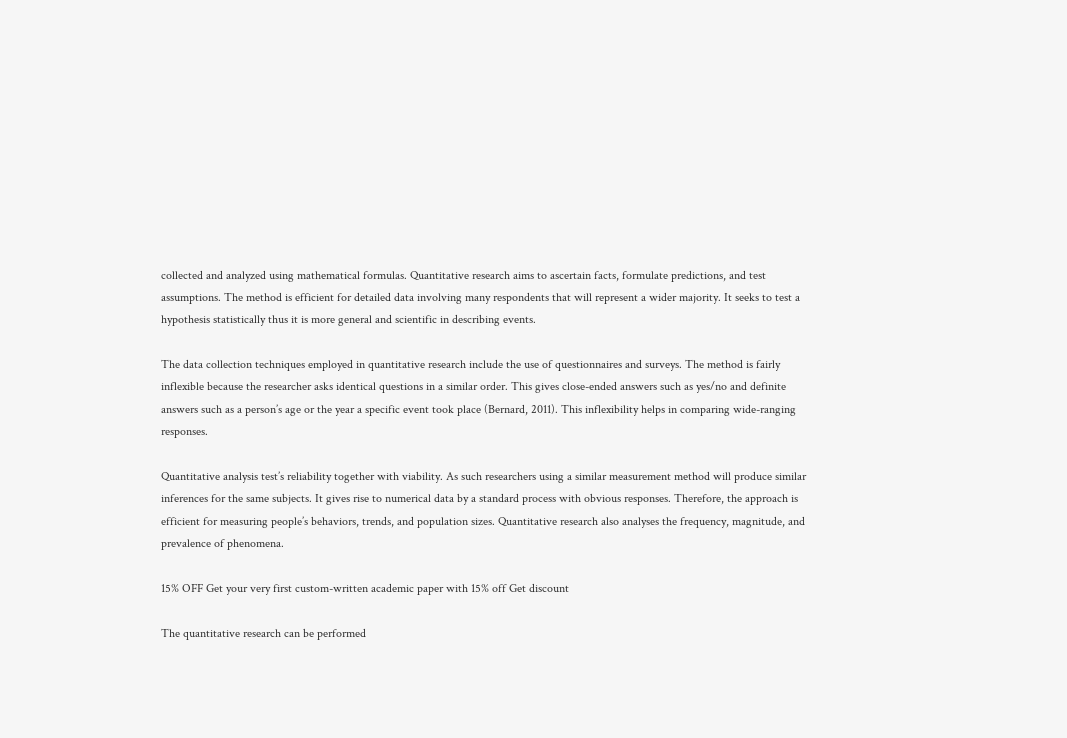collected and analyzed using mathematical formulas. Quantitative research aims to ascertain facts, formulate predictions, and test assumptions. The method is efficient for detailed data involving many respondents that will represent a wider majority. It seeks to test a hypothesis statistically thus it is more general and scientific in describing events.

The data collection techniques employed in quantitative research include the use of questionnaires and surveys. The method is fairly inflexible because the researcher asks identical questions in a similar order. This gives close-ended answers such as yes/no and definite answers such as a person’s age or the year a specific event took place (Bernard, 2011). This inflexibility helps in comparing wide-ranging responses.

Quantitative analysis test’s reliability together with viability. As such researchers using a similar measurement method will produce similar inferences for the same subjects. It gives rise to numerical data by a standard process with obvious responses. Therefore, the approach is efficient for measuring people’s behaviors, trends, and population sizes. Quantitative research also analyses the frequency, magnitude, and prevalence of phenomena.

15% OFF Get your very first custom-written academic paper with 15% off Get discount

The quantitative research can be performed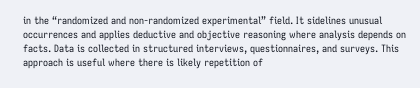in the “randomized and non-randomized experimental” field. It sidelines unusual occurrences and applies deductive and objective reasoning where analysis depends on facts. Data is collected in structured interviews, questionnaires, and surveys. This approach is useful where there is likely repetition of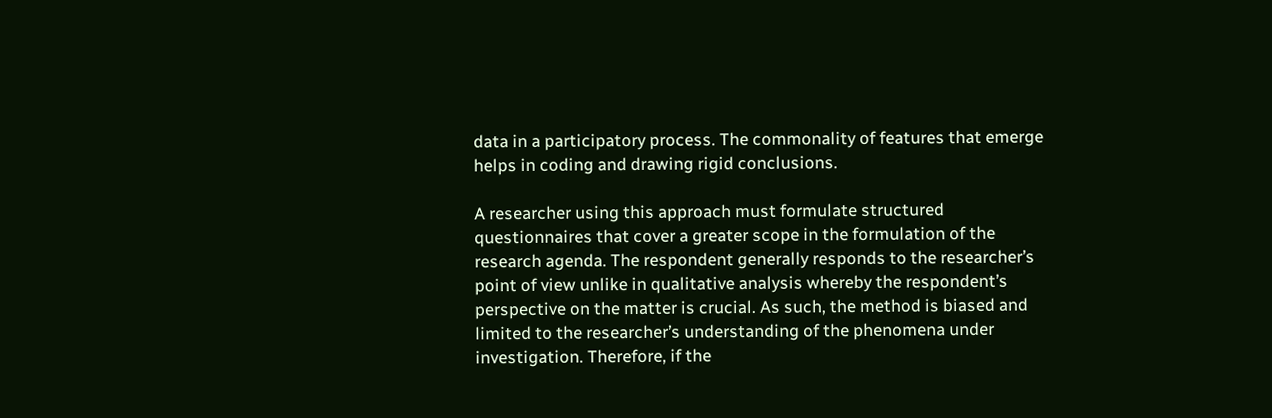data in a participatory process. The commonality of features that emerge helps in coding and drawing rigid conclusions.

A researcher using this approach must formulate structured questionnaires that cover a greater scope in the formulation of the research agenda. The respondent generally responds to the researcher’s point of view unlike in qualitative analysis whereby the respondent’s perspective on the matter is crucial. As such, the method is biased and limited to the researcher’s understanding of the phenomena under investigation. Therefore, if the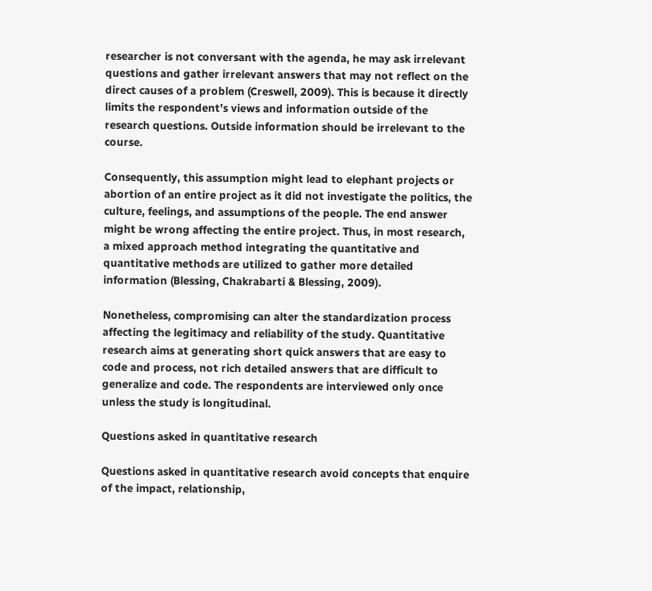researcher is not conversant with the agenda, he may ask irrelevant questions and gather irrelevant answers that may not reflect on the direct causes of a problem (Creswell, 2009). This is because it directly limits the respondent’s views and information outside of the research questions. Outside information should be irrelevant to the course.

Consequently, this assumption might lead to elephant projects or abortion of an entire project as it did not investigate the politics, the culture, feelings, and assumptions of the people. The end answer might be wrong affecting the entire project. Thus, in most research, a mixed approach method integrating the quantitative and quantitative methods are utilized to gather more detailed information (Blessing, Chakrabarti & Blessing, 2009).

Nonetheless, compromising can alter the standardization process affecting the legitimacy and reliability of the study. Quantitative research aims at generating short quick answers that are easy to code and process, not rich detailed answers that are difficult to generalize and code. The respondents are interviewed only once unless the study is longitudinal.

Questions asked in quantitative research

Questions asked in quantitative research avoid concepts that enquire of the impact, relationship,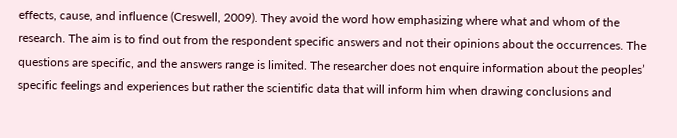effects, cause, and influence (Creswell, 2009). They avoid the word how emphasizing where what and whom of the research. The aim is to find out from the respondent specific answers and not their opinions about the occurrences. The questions are specific, and the answers range is limited. The researcher does not enquire information about the peoples’ specific feelings and experiences but rather the scientific data that will inform him when drawing conclusions and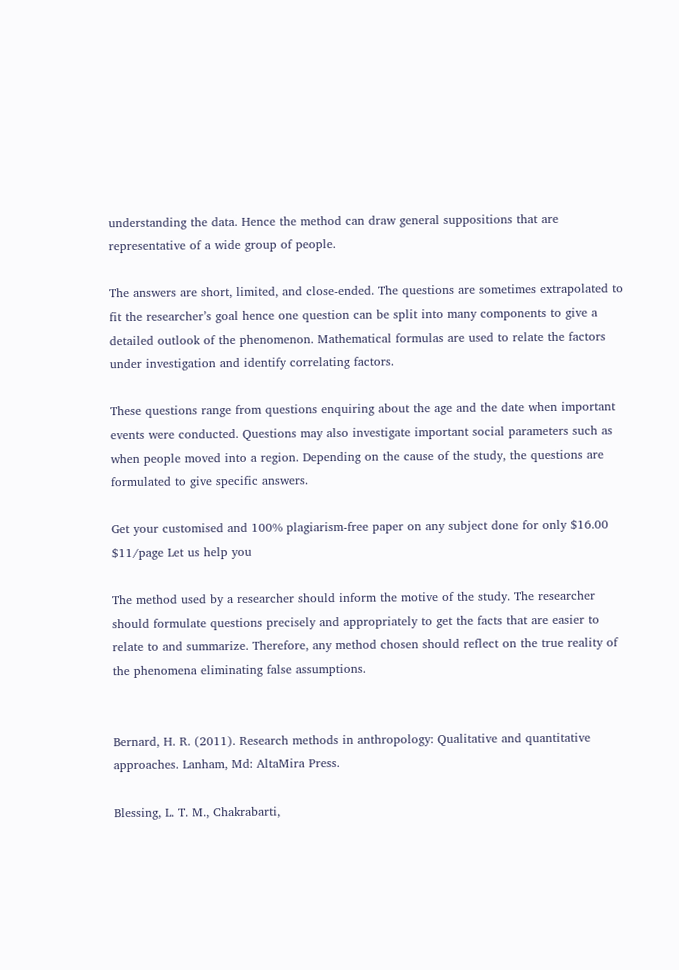understanding the data. Hence the method can draw general suppositions that are representative of a wide group of people.

The answers are short, limited, and close-ended. The questions are sometimes extrapolated to fit the researcher’s goal hence one question can be split into many components to give a detailed outlook of the phenomenon. Mathematical formulas are used to relate the factors under investigation and identify correlating factors.

These questions range from questions enquiring about the age and the date when important events were conducted. Questions may also investigate important social parameters such as when people moved into a region. Depending on the cause of the study, the questions are formulated to give specific answers.

Get your customised and 100% plagiarism-free paper on any subject done for only $16.00 $11/page Let us help you

The method used by a researcher should inform the motive of the study. The researcher should formulate questions precisely and appropriately to get the facts that are easier to relate to and summarize. Therefore, any method chosen should reflect on the true reality of the phenomena eliminating false assumptions.


Bernard, H. R. (2011). Research methods in anthropology: Qualitative and quantitative approaches. Lanham, Md: AltaMira Press.

Blessing, L. T. M., Chakrabarti,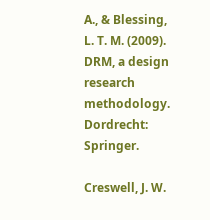A., & Blessing, L. T. M. (2009). DRM, a design research methodology. Dordrecht: Springer.

Creswell, J. W.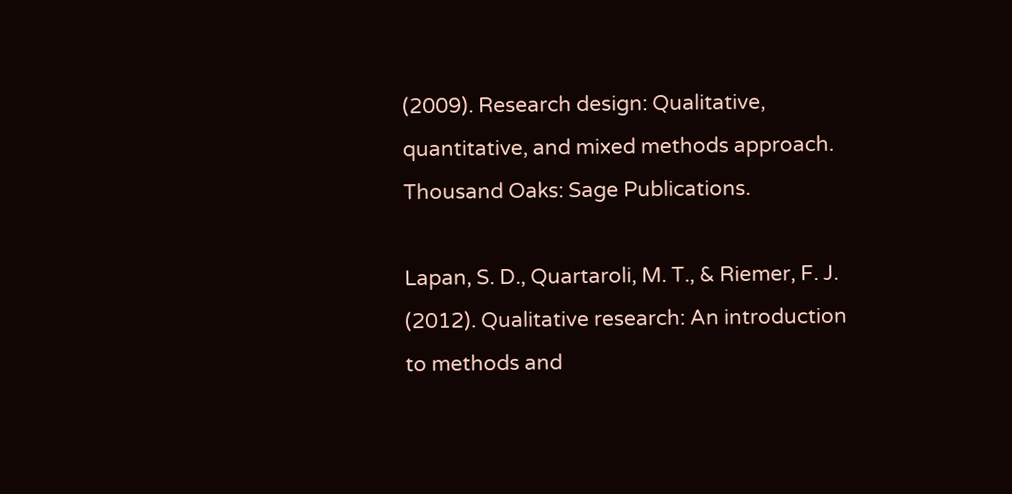(2009). Research design: Qualitative, quantitative, and mixed methods approach. Thousand Oaks: Sage Publications.

Lapan, S. D., Quartaroli, M. T., & Riemer, F. J. (2012). Qualitative research: An introduction to methods and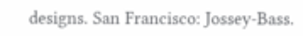designs. San Francisco: Jossey-Bass.